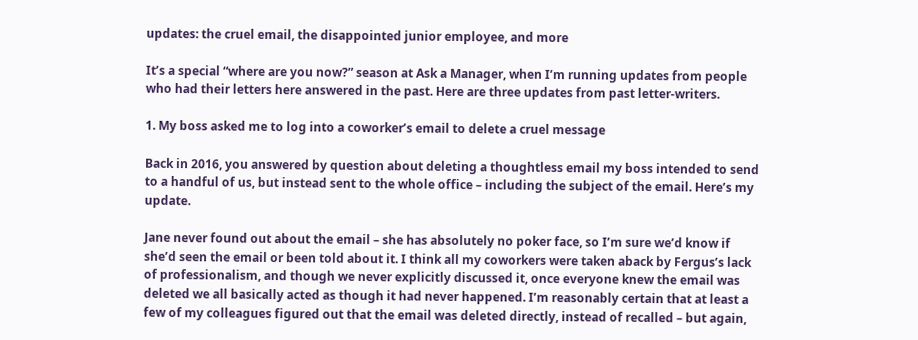updates: the cruel email, the disappointed junior employee, and more

It’s a special “where are you now?” season at Ask a Manager, when I’m running updates from people who had their letters here answered in the past. Here are three updates from past letter-writers.

1. My boss asked me to log into a coworker’s email to delete a cruel message

Back in 2016, you answered by question about deleting a thoughtless email my boss intended to send to a handful of us, but instead sent to the whole office – including the subject of the email. Here’s my update.

Jane never found out about the email – she has absolutely no poker face, so I’m sure we’d know if she’d seen the email or been told about it. I think all my coworkers were taken aback by Fergus’s lack of professionalism, and though we never explicitly discussed it, once everyone knew the email was deleted we all basically acted as though it had never happened. I’m reasonably certain that at least a few of my colleagues figured out that the email was deleted directly, instead of recalled – but again,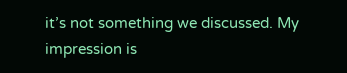it’s not something we discussed. My impression is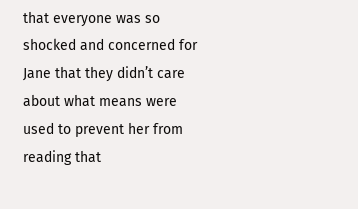that everyone was so shocked and concerned for Jane that they didn’t care about what means were used to prevent her from reading that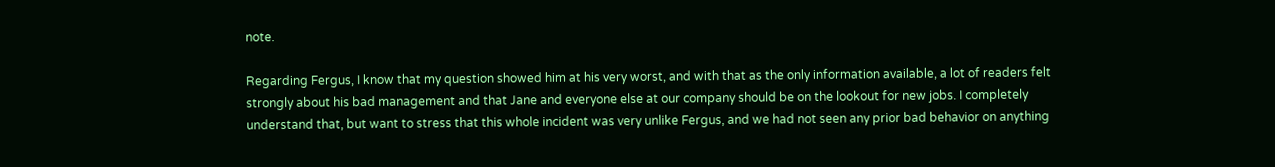note.

Regarding Fergus, I know that my question showed him at his very worst, and with that as the only information available, a lot of readers felt strongly about his bad management and that Jane and everyone else at our company should be on the lookout for new jobs. I completely understand that, but want to stress that this whole incident was very unlike Fergus, and we had not seen any prior bad behavior on anything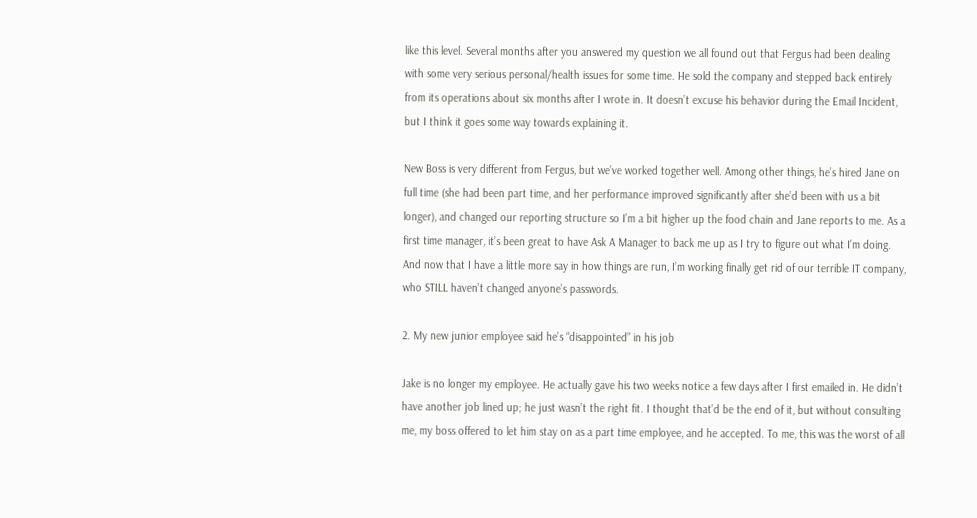like this level. Several months after you answered my question we all found out that Fergus had been dealing with some very serious personal/health issues for some time. He sold the company and stepped back entirely from its operations about six months after I wrote in. It doesn’t excuse his behavior during the Email Incident, but I think it goes some way towards explaining it.

New Boss is very different from Fergus, but we’ve worked together well. Among other things, he’s hired Jane on full time (she had been part time, and her performance improved significantly after she’d been with us a bit longer), and changed our reporting structure so I’m a bit higher up the food chain and Jane reports to me. As a first time manager, it’s been great to have Ask A Manager to back me up as I try to figure out what I’m doing. And now that I have a little more say in how things are run, I’m working finally get rid of our terrible IT company, who STILL haven’t changed anyone’s passwords.

2. My new junior employee said he’s “disappointed” in his job

Jake is no longer my employee. He actually gave his two weeks notice a few days after I first emailed in. He didn’t have another job lined up; he just wasn’t the right fit. I thought that’d be the end of it, but without consulting me, my boss offered to let him stay on as a part time employee, and he accepted. To me, this was the worst of all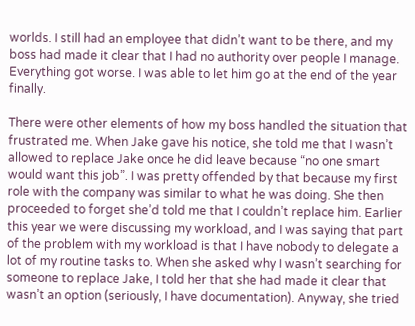worlds. I still had an employee that didn’t want to be there, and my boss had made it clear that I had no authority over people I manage. Everything got worse. I was able to let him go at the end of the year finally.

There were other elements of how my boss handled the situation that frustrated me. When Jake gave his notice, she told me that I wasn’t allowed to replace Jake once he did leave because “no one smart would want this job”. I was pretty offended by that because my first role with the company was similar to what he was doing. She then proceeded to forget she’d told me that I couldn’t replace him. Earlier this year we were discussing my workload, and I was saying that part of the problem with my workload is that I have nobody to delegate a lot of my routine tasks to. When she asked why I wasn’t searching for someone to replace Jake, I told her that she had made it clear that wasn’t an option (seriously, I have documentation). Anyway, she tried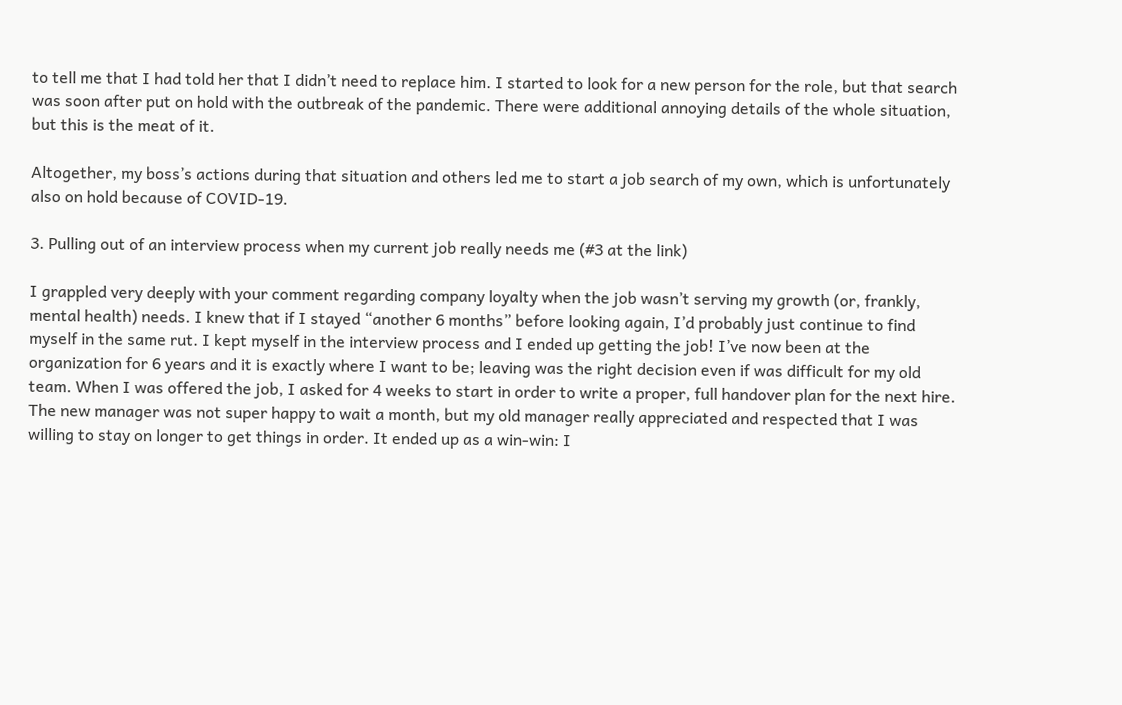to tell me that I had told her that I didn’t need to replace him. I started to look for a new person for the role, but that search was soon after put on hold with the outbreak of the pandemic. There were additional annoying details of the whole situation, but this is the meat of it.

Altogether, my boss’s actions during that situation and others led me to start a job search of my own, which is unfortunately also on hold because of COVID-19.

3. Pulling out of an interview process when my current job really needs me (#3 at the link)

I grappled very deeply with your comment regarding company loyalty when the job wasn’t serving my growth (or, frankly, mental health) needs. I knew that if I stayed “another 6 months” before looking again, I’d probably just continue to find myself in the same rut. I kept myself in the interview process and I ended up getting the job! I’ve now been at the organization for 6 years and it is exactly where I want to be; leaving was the right decision even if was difficult for my old team. When I was offered the job, I asked for 4 weeks to start in order to write a proper, full handover plan for the next hire. The new manager was not super happy to wait a month, but my old manager really appreciated and respected that I was willing to stay on longer to get things in order. It ended up as a win-win: I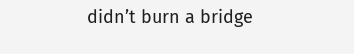didn’t burn a bridge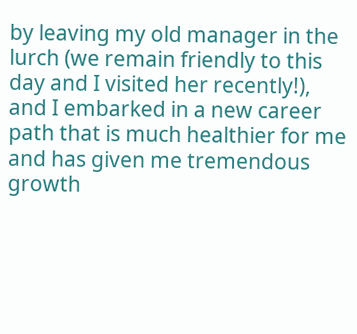by leaving my old manager in the lurch (we remain friendly to this day and I visited her recently!), and I embarked in a new career path that is much healthier for me and has given me tremendous growth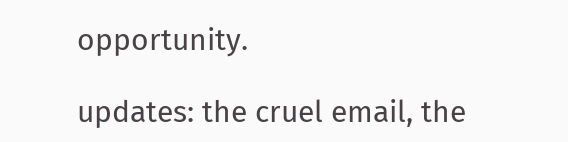opportunity.

updates: the cruel email, the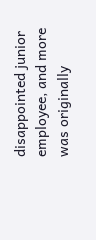disappointed junior employee, and more was originally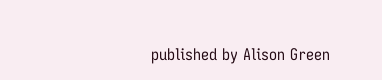published by Alison Green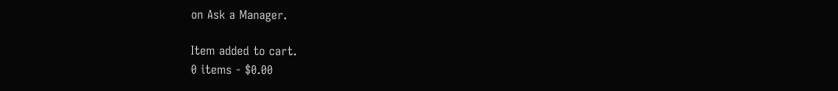on Ask a Manager.

Item added to cart.
0 items - $0.00